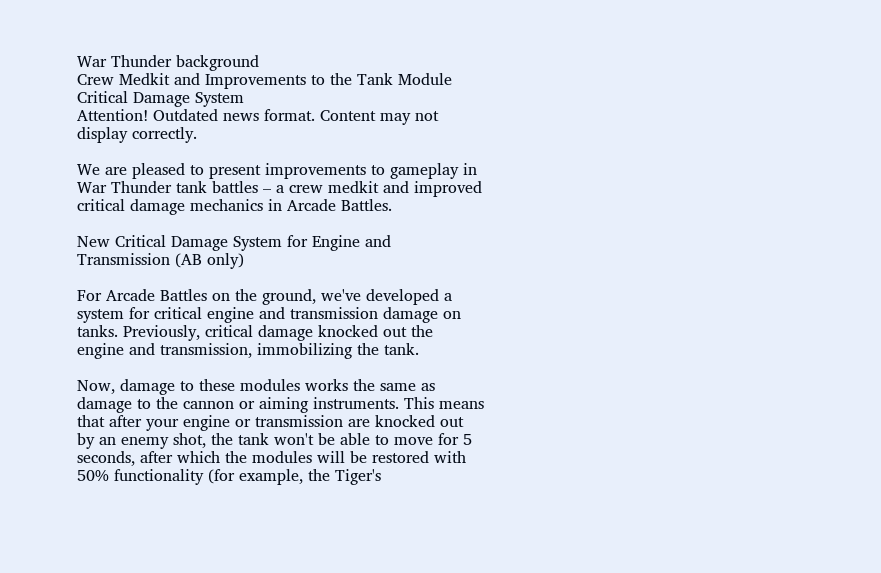War Thunder background
Crew Medkit and Improvements to the Tank Module Critical Damage System
Attention! Outdated news format. Content may not display correctly.

We are pleased to present improvements to gameplay in War Thunder tank battles – a crew medkit and improved critical damage mechanics in Arcade Battles.

New Critical Damage System for Engine and Transmission (AB only)

For Arcade Battles on the ground, we've developed a system for critical engine and transmission damage on tanks. Previously, critical damage knocked out the engine and transmission, immobilizing the tank.

Now, damage to these modules works the same as damage to the cannon or aiming instruments. This means that after your engine or transmission are knocked out by an enemy shot, the tank won't be able to move for 5 seconds, after which the modules will be restored with 50% functionality (for example, the Tiger's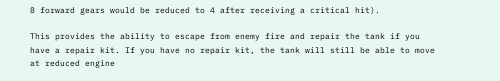8 forward gears would be reduced to 4 after receiving a critical hit).

This provides the ability to escape from enemy fire and repair the tank if you have a repair kit. If you have no repair kit, the tank will still be able to move at reduced engine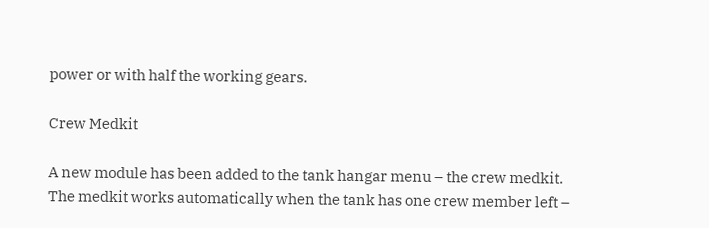power or with half the working gears.

Crew Medkit

A new module has been added to the tank hangar menu – the crew medkit. The medkit works automatically when the tank has one crew member left –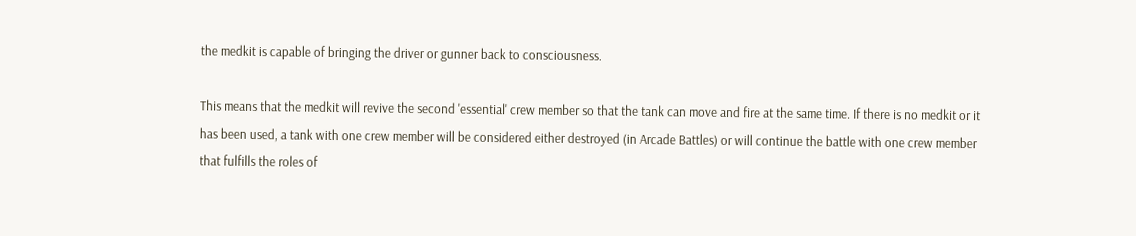the medkit is capable of bringing the driver or gunner back to consciousness.

This means that the medkit will revive the second 'essential' crew member so that the tank can move and fire at the same time. If there is no medkit or it has been used, a tank with one crew member will be considered either destroyed (in Arcade Battles) or will continue the battle with one crew member that fulfills the roles of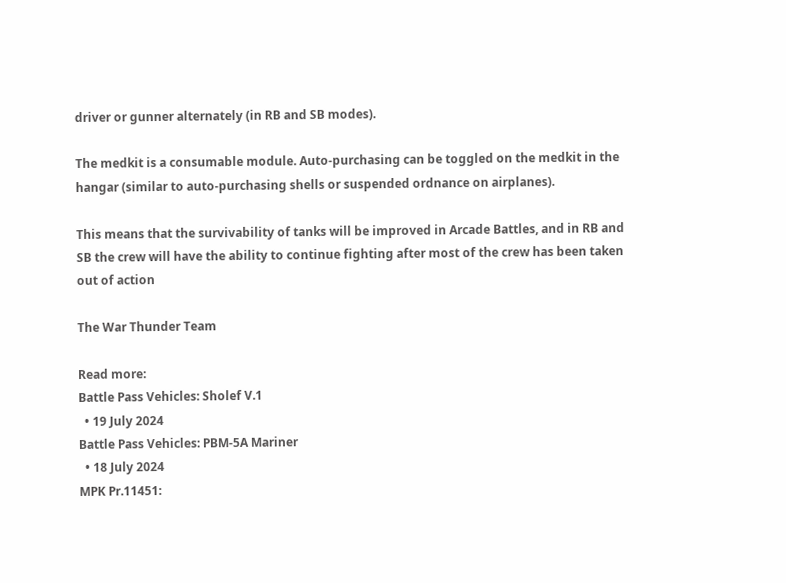driver or gunner alternately (in RB and SB modes).

The medkit is a consumable module. Auto-purchasing can be toggled on the medkit in the hangar (similar to auto-purchasing shells or suspended ordnance on airplanes).

This means that the survivability of tanks will be improved in Arcade Battles, and in RB and SB the crew will have the ability to continue fighting after most of the crew has been taken out of action

The War Thunder Team

Read more:
Battle Pass Vehicles: Sholef V.1
  • 19 July 2024
Battle Pass Vehicles: PBM-5A Mariner
  • 18 July 2024
MPK Pr.11451: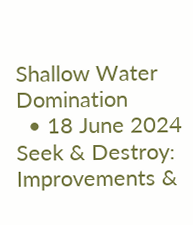Shallow Water Domination
  • 18 June 2024
Seek & Destroy: Improvements &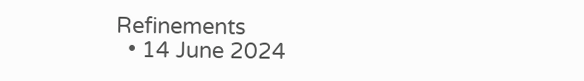Refinements
  • 14 June 2024